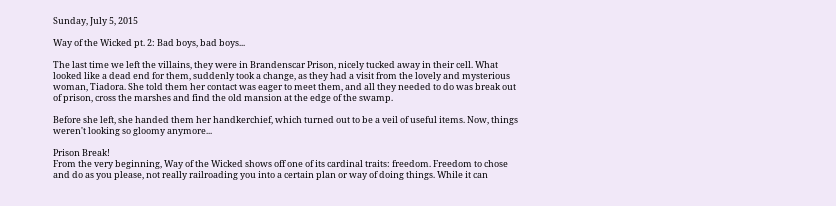Sunday, July 5, 2015

Way of the Wicked pt. 2: Bad boys, bad boys...

The last time we left the villains, they were in Brandenscar Prison, nicely tucked away in their cell. What looked like a dead end for them, suddenly took a change, as they had a visit from the lovely and mysterious woman, Tiadora. She told them her contact was eager to meet them, and all they needed to do was break out of prison, cross the marshes and find the old mansion at the edge of the swamp.

Before she left, she handed them her handkerchief, which turned out to be a veil of useful items. Now, things weren't looking so gloomy anymore...

Prison Break!
From the very beginning, Way of the Wicked shows off one of its cardinal traits: freedom. Freedom to chose and do as you please, not really railroading you into a certain plan or way of doing things. While it can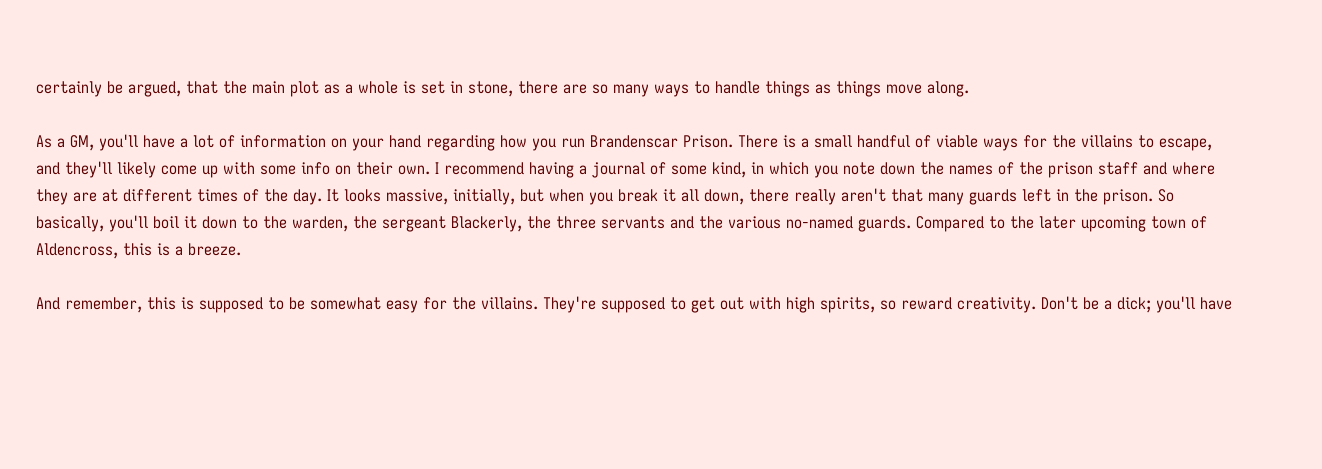certainly be argued, that the main plot as a whole is set in stone, there are so many ways to handle things as things move along.

As a GM, you'll have a lot of information on your hand regarding how you run Brandenscar Prison. There is a small handful of viable ways for the villains to escape, and they'll likely come up with some info on their own. I recommend having a journal of some kind, in which you note down the names of the prison staff and where they are at different times of the day. It looks massive, initially, but when you break it all down, there really aren't that many guards left in the prison. So basically, you'll boil it down to the warden, the sergeant Blackerly, the three servants and the various no-named guards. Compared to the later upcoming town of Aldencross, this is a breeze.

And remember, this is supposed to be somewhat easy for the villains. They're supposed to get out with high spirits, so reward creativity. Don't be a dick; you'll have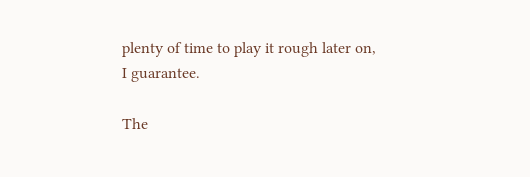plenty of time to play it rough later on, I guarantee.

The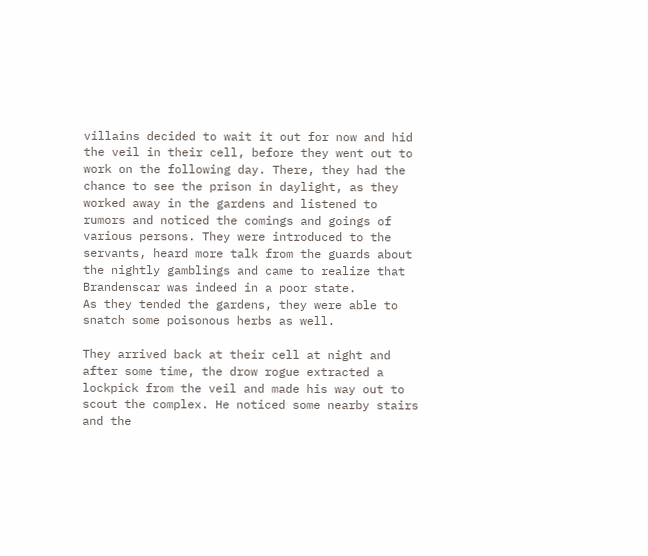villains decided to wait it out for now and hid the veil in their cell, before they went out to work on the following day. There, they had the chance to see the prison in daylight, as they worked away in the gardens and listened to rumors and noticed the comings and goings of various persons. They were introduced to the servants, heard more talk from the guards about the nightly gamblings and came to realize that Brandenscar was indeed in a poor state.
As they tended the gardens, they were able to snatch some poisonous herbs as well.

They arrived back at their cell at night and after some time, the drow rogue extracted a lockpick from the veil and made his way out to scout the complex. He noticed some nearby stairs and the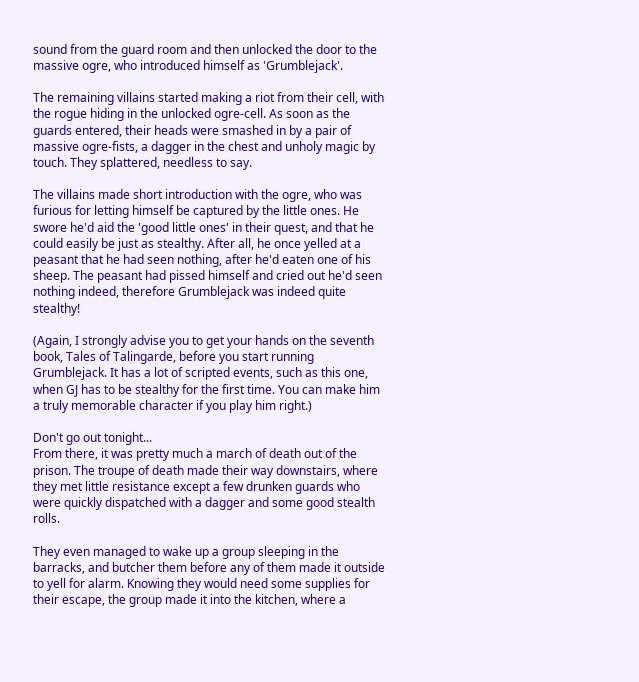sound from the guard room and then unlocked the door to the massive ogre, who introduced himself as 'Grumblejack'.

The remaining villains started making a riot from their cell, with the rogue hiding in the unlocked ogre-cell. As soon as the guards entered, their heads were smashed in by a pair of massive ogre-fists, a dagger in the chest and unholy magic by touch. They splattered, needless to say.

The villains made short introduction with the ogre, who was furious for letting himself be captured by the little ones. He swore he'd aid the 'good little ones' in their quest, and that he could easily be just as stealthy. After all, he once yelled at a peasant that he had seen nothing, after he'd eaten one of his sheep. The peasant had pissed himself and cried out he'd seen nothing indeed, therefore Grumblejack was indeed quite stealthy!

(Again, I strongly advise you to get your hands on the seventh book, Tales of Talingarde, before you start running Grumblejack. It has a lot of scripted events, such as this one, when GJ has to be stealthy for the first time. You can make him a truly memorable character if you play him right.)

Don't go out tonight...
From there, it was pretty much a march of death out of the prison. The troupe of death made their way downstairs, where they met little resistance except a few drunken guards who were quickly dispatched with a dagger and some good stealth rolls.

They even managed to wake up a group sleeping in the barracks, and butcher them before any of them made it outside to yell for alarm. Knowing they would need some supplies for their escape, the group made it into the kitchen, where a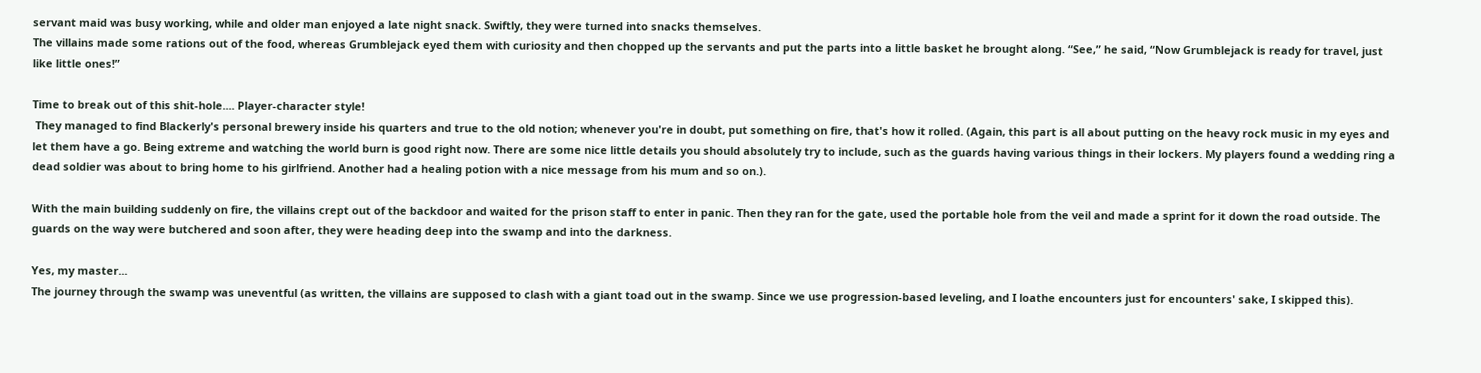servant maid was busy working, while and older man enjoyed a late night snack. Swiftly, they were turned into snacks themselves.
The villains made some rations out of the food, whereas Grumblejack eyed them with curiosity and then chopped up the servants and put the parts into a little basket he brought along. “See,” he said, “Now Grumblejack is ready for travel, just like little ones!”

Time to break out of this shit-hole.... Player-character style!
 They managed to find Blackerly's personal brewery inside his quarters and true to the old notion; whenever you're in doubt, put something on fire, that's how it rolled. (Again, this part is all about putting on the heavy rock music in my eyes and let them have a go. Being extreme and watching the world burn is good right now. There are some nice little details you should absolutely try to include, such as the guards having various things in their lockers. My players found a wedding ring a dead soldier was about to bring home to his girlfriend. Another had a healing potion with a nice message from his mum and so on.).

With the main building suddenly on fire, the villains crept out of the backdoor and waited for the prison staff to enter in panic. Then they ran for the gate, used the portable hole from the veil and made a sprint for it down the road outside. The guards on the way were butchered and soon after, they were heading deep into the swamp and into the darkness.

Yes, my master...
The journey through the swamp was uneventful (as written, the villains are supposed to clash with a giant toad out in the swamp. Since we use progression-based leveling, and I loathe encounters just for encounters' sake, I skipped this).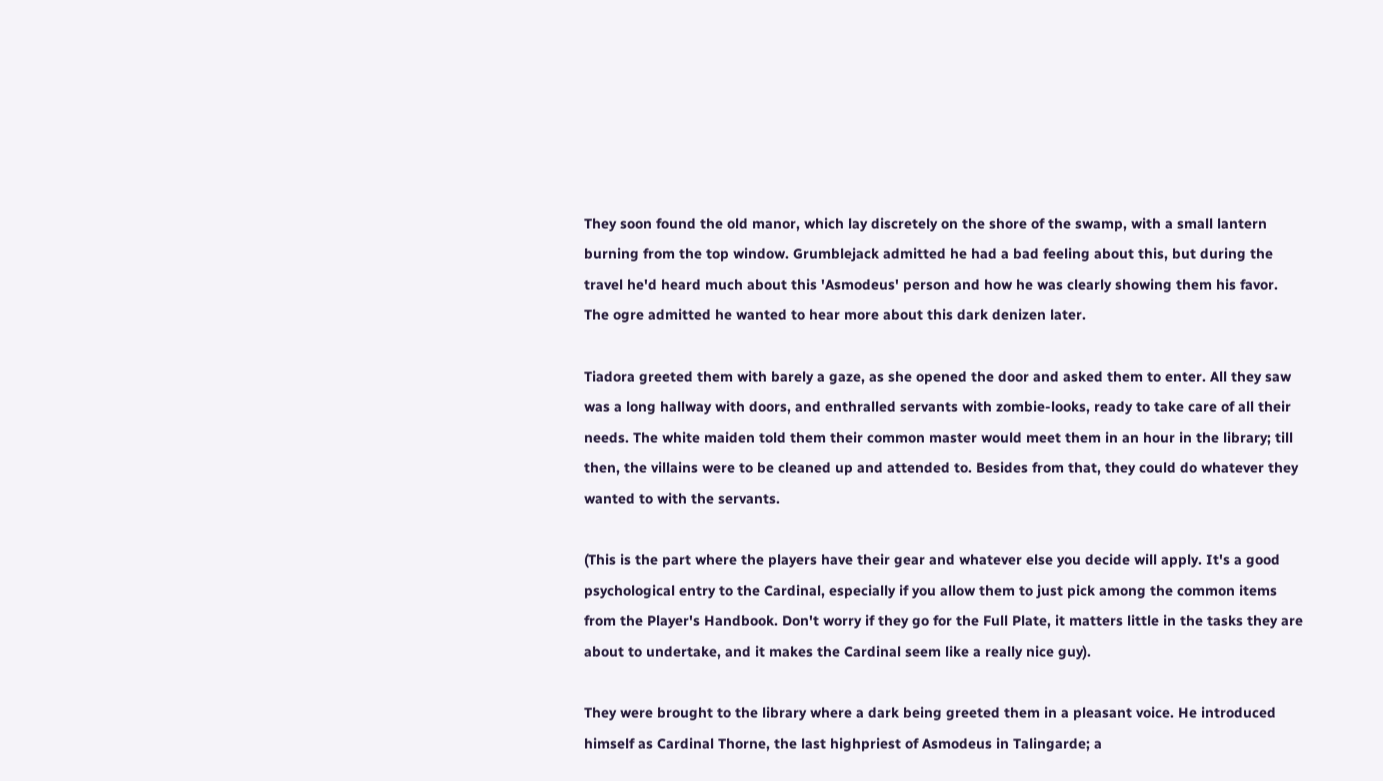They soon found the old manor, which lay discretely on the shore of the swamp, with a small lantern burning from the top window. Grumblejack admitted he had a bad feeling about this, but during the travel he'd heard much about this 'Asmodeus' person and how he was clearly showing them his favor. The ogre admitted he wanted to hear more about this dark denizen later.

Tiadora greeted them with barely a gaze, as she opened the door and asked them to enter. All they saw was a long hallway with doors, and enthralled servants with zombie-looks, ready to take care of all their needs. The white maiden told them their common master would meet them in an hour in the library; till then, the villains were to be cleaned up and attended to. Besides from that, they could do whatever they wanted to with the servants.

(This is the part where the players have their gear and whatever else you decide will apply. It's a good psychological entry to the Cardinal, especially if you allow them to just pick among the common items from the Player's Handbook. Don't worry if they go for the Full Plate, it matters little in the tasks they are about to undertake, and it makes the Cardinal seem like a really nice guy).

They were brought to the library where a dark being greeted them in a pleasant voice. He introduced himself as Cardinal Thorne, the last highpriest of Asmodeus in Talingarde; a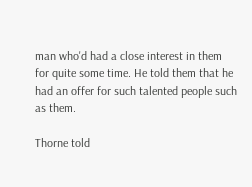man who'd had a close interest in them for quite some time. He told them that he had an offer for such talented people such as them.

Thorne told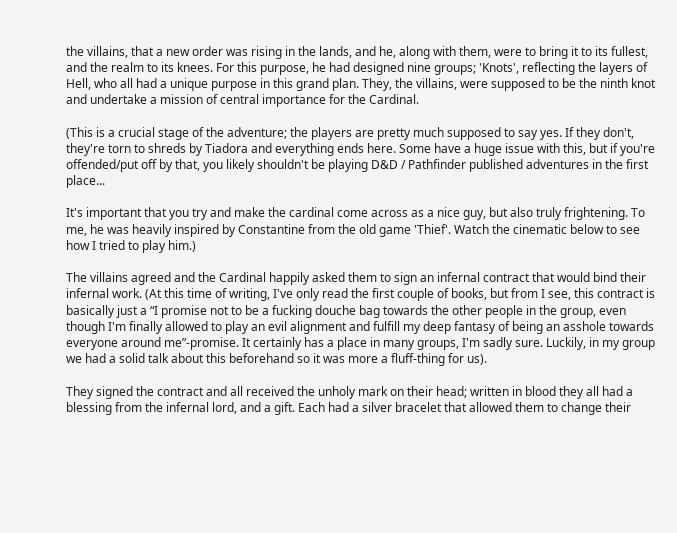the villains, that a new order was rising in the lands, and he, along with them, were to bring it to its fullest, and the realm to its knees. For this purpose, he had designed nine groups; 'Knots', reflecting the layers of Hell, who all had a unique purpose in this grand plan. They, the villains, were supposed to be the ninth knot and undertake a mission of central importance for the Cardinal.

(This is a crucial stage of the adventure; the players are pretty much supposed to say yes. If they don't, they're torn to shreds by Tiadora and everything ends here. Some have a huge issue with this, but if you're offended/put off by that, you likely shouldn't be playing D&D / Pathfinder published adventures in the first place...

It's important that you try and make the cardinal come across as a nice guy, but also truly frightening. To me, he was heavily inspired by Constantine from the old game 'Thief'. Watch the cinematic below to see how I tried to play him.)

The villains agreed and the Cardinal happily asked them to sign an infernal contract that would bind their infernal work. (At this time of writing, I've only read the first couple of books, but from I see, this contract is basically just a “I promise not to be a fucking douche bag towards the other people in the group, even though I'm finally allowed to play an evil alignment and fulfill my deep fantasy of being an asshole towards everyone around me”-promise. It certainly has a place in many groups, I'm sadly sure. Luckily, in my group we had a solid talk about this beforehand so it was more a fluff-thing for us).

They signed the contract and all received the unholy mark on their head; written in blood they all had a blessing from the infernal lord, and a gift. Each had a silver bracelet that allowed them to change their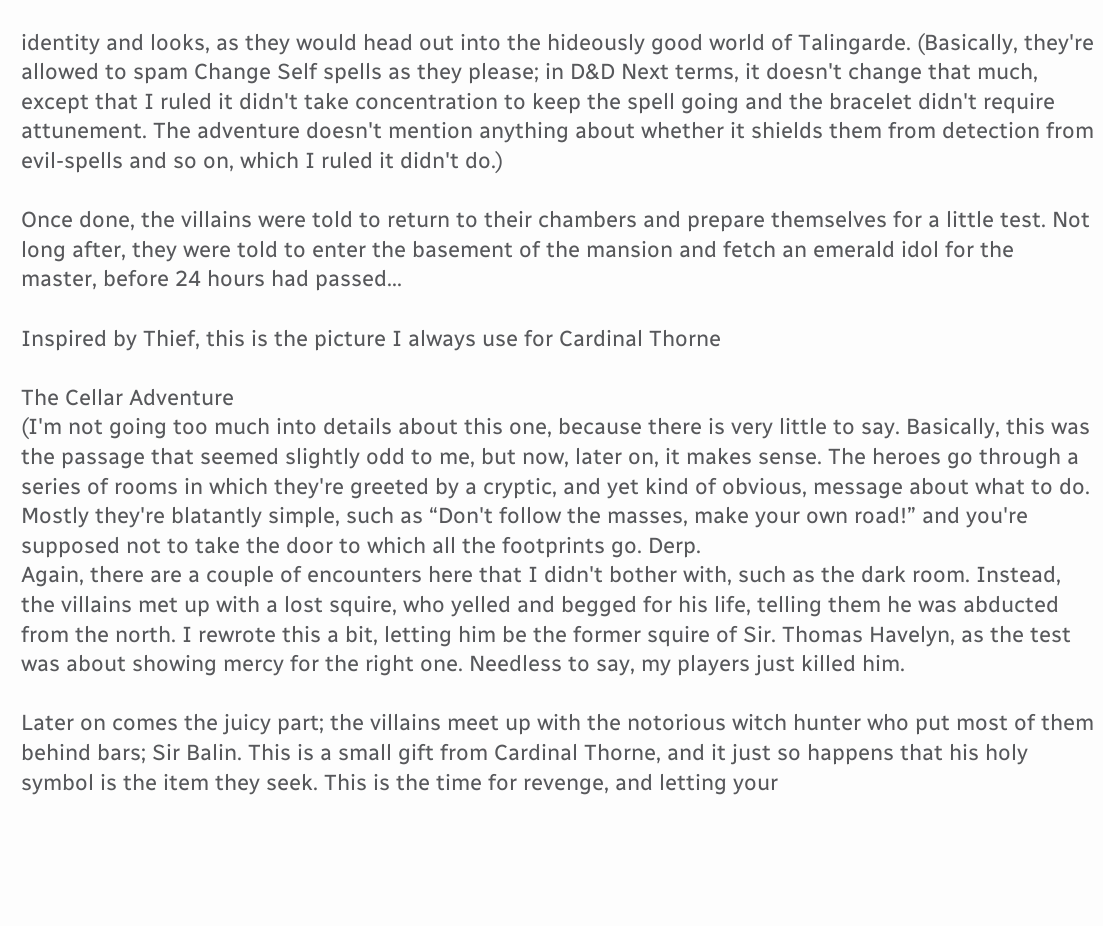identity and looks, as they would head out into the hideously good world of Talingarde. (Basically, they're allowed to spam Change Self spells as they please; in D&D Next terms, it doesn't change that much, except that I ruled it didn't take concentration to keep the spell going and the bracelet didn't require attunement. The adventure doesn't mention anything about whether it shields them from detection from evil-spells and so on, which I ruled it didn't do.)

Once done, the villains were told to return to their chambers and prepare themselves for a little test. Not long after, they were told to enter the basement of the mansion and fetch an emerald idol for the master, before 24 hours had passed...

Inspired by Thief, this is the picture I always use for Cardinal Thorne

The Cellar Adventure
(I'm not going too much into details about this one, because there is very little to say. Basically, this was the passage that seemed slightly odd to me, but now, later on, it makes sense. The heroes go through a series of rooms in which they're greeted by a cryptic, and yet kind of obvious, message about what to do. Mostly they're blatantly simple, such as “Don't follow the masses, make your own road!” and you're supposed not to take the door to which all the footprints go. Derp.
Again, there are a couple of encounters here that I didn't bother with, such as the dark room. Instead, the villains met up with a lost squire, who yelled and begged for his life, telling them he was abducted from the north. I rewrote this a bit, letting him be the former squire of Sir. Thomas Havelyn, as the test was about showing mercy for the right one. Needless to say, my players just killed him.

Later on comes the juicy part; the villains meet up with the notorious witch hunter who put most of them behind bars; Sir Balin. This is a small gift from Cardinal Thorne, and it just so happens that his holy symbol is the item they seek. This is the time for revenge, and letting your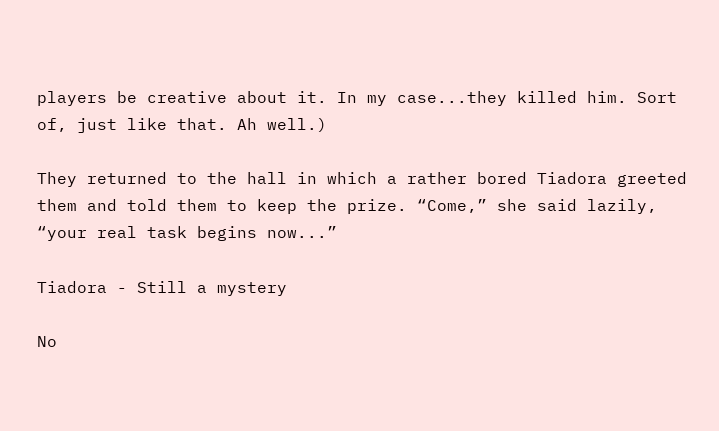players be creative about it. In my case...they killed him. Sort of, just like that. Ah well.)

They returned to the hall in which a rather bored Tiadora greeted them and told them to keep the prize. “Come,” she said lazily, “your real task begins now...”

Tiadora - Still a mystery

No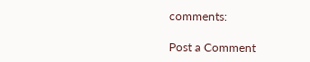comments:

Post a Comment